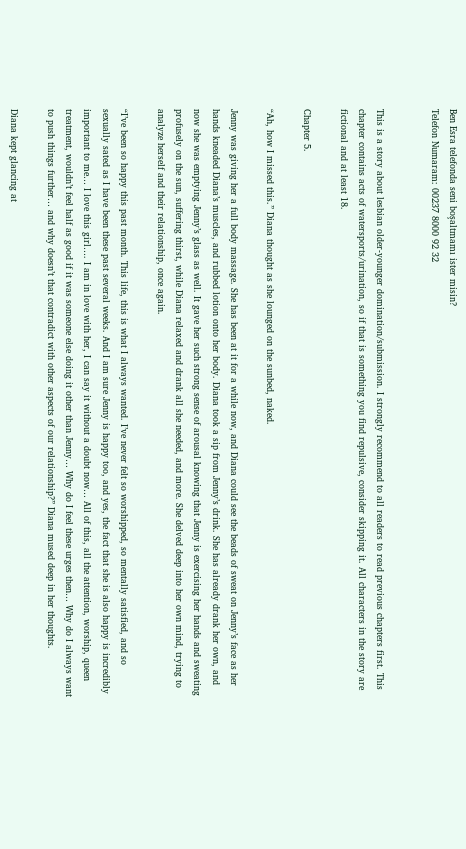Ben Esra telefonda seni boşaltmamı ister misin?
Telefon Numaram: 00237 8000 92 32


This is a story about lesbian older-younger domination/submission. I strongly recommend to all readers to read previous chapters first. This chapter contains acts of watersports/urination, so if that is something you find repulsive, consider skipping it. All characters in the story are fictional and at least 18.

Chapter 5.

“Ah, how I missed this.” Diana thought as she lounged on the sunbed, naked.

Jenny was giving her a full body massage. She has been at it for a while now, and Diana could see the beads of sweat on Jenny’s face as her hands kneaded Diana’s muscles, and rubbed lotion onto her body. Diana took a sip from Jenny’s drink. She has already drank her own, and now she was emptying Jenny’s glass as well. It gave her such strong sense of arousal knowing that Jenny is exercising her hands and sweating profusely on the sun, suffering thirst, while Diana relaxed and drank all she needed, and more. She delved deep into her own mind, trying to analyze herself and their relationship, once again.

“I’ve been so happy this past month. This life, this is what I always wanted. I’ve never felt so worshipped, so mentally satisfied, and so sexually sated as I have been these past several weeks. And I am sure Jenny is happy too, and yes, the fact that she is also happy is incredibly important to me… I love this girl…. I am in love with her, I can say it without a doubt now… All of this, all the attention, worship, queen treatment, wouldn’t feel half as good if it was someone else doing it other than Jenny… Why do I feel these urges then… Why do I always want to push things further… and why doesn’t that contradict with other aspects of our relationship?” Diana mused deep in her thoughts.

Diana kept glancing at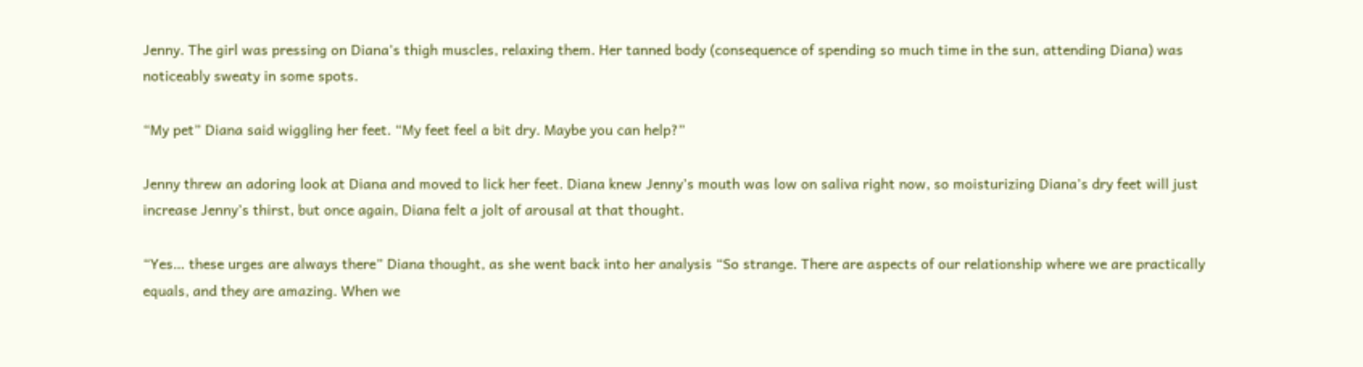Jenny. The girl was pressing on Diana’s thigh muscles, relaxing them. Her tanned body (consequence of spending so much time in the sun, attending Diana) was noticeably sweaty in some spots.

“My pet” Diana said wiggling her feet. “My feet feel a bit dry. Maybe you can help?”

Jenny threw an adoring look at Diana and moved to lick her feet. Diana knew Jenny’s mouth was low on saliva right now, so moisturizing Diana’s dry feet will just increase Jenny’s thirst, but once again, Diana felt a jolt of arousal at that thought.

“Yes… these urges are always there” Diana thought, as she went back into her analysis “So strange. There are aspects of our relationship where we are practically equals, and they are amazing. When we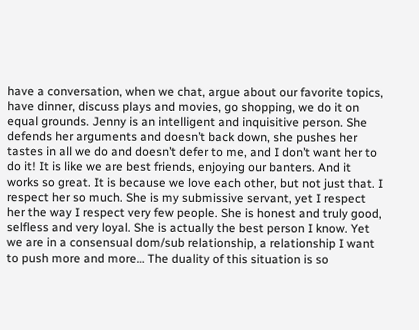have a conversation, when we chat, argue about our favorite topics, have dinner, discuss plays and movies, go shopping, we do it on equal grounds. Jenny is an intelligent and inquisitive person. She defends her arguments and doesn’t back down, she pushes her tastes in all we do and doesn’t defer to me, and I don’t want her to do it! It is like we are best friends, enjoying our banters. And it works so great. It is because we love each other, but not just that. I respect her so much. She is my submissive servant, yet I respect her the way I respect very few people. She is honest and truly good, selfless and very loyal. She is actually the best person I know. Yet we are in a consensual dom/sub relationship, a relationship I want to push more and more… The duality of this situation is so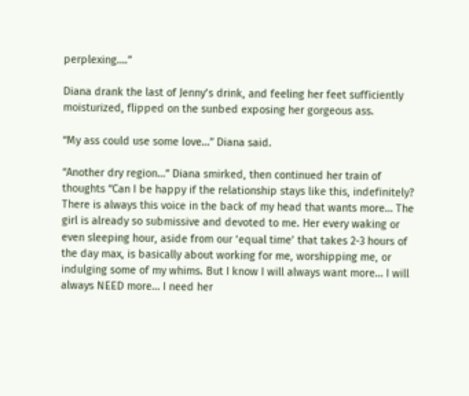perplexing….”

Diana drank the last of Jenny’s drink, and feeling her feet sufficiently moisturized, flipped on the sunbed exposing her gorgeous ass.

“My ass could use some love…” Diana said.

“Another dry region…” Diana smirked, then continued her train of thoughts “Can I be happy if the relationship stays like this, indefinitely? There is always this voice in the back of my head that wants more… The girl is already so submissive and devoted to me. Her every waking or even sleeping hour, aside from our ‘equal time’ that takes 2-3 hours of the day max, is basically about working for me, worshipping me, or indulging some of my whims. But I know I will always want more… I will always NEED more… I need her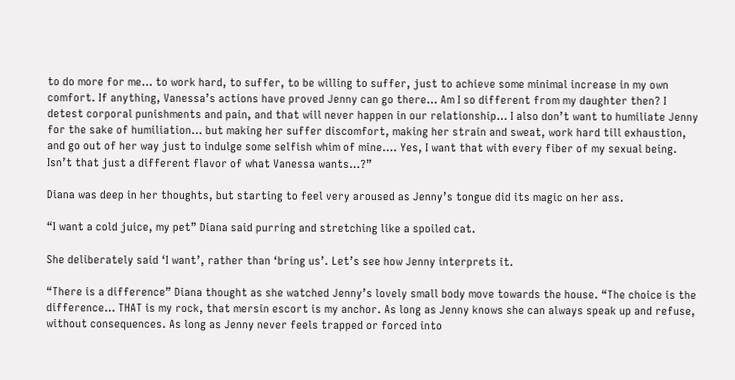to do more for me… to work hard, to suffer, to be willing to suffer, just to achieve some minimal increase in my own comfort. If anything, Vanessa’s actions have proved Jenny can go there… Am I so different from my daughter then? I detest corporal punishments and pain, and that will never happen in our relationship… I also don’t want to humiliate Jenny for the sake of humiliation… but making her suffer discomfort, making her strain and sweat, work hard till exhaustion, and go out of her way just to indulge some selfish whim of mine…. Yes, I want that with every fiber of my sexual being. Isn’t that just a different flavor of what Vanessa wants…?”

Diana was deep in her thoughts, but starting to feel very aroused as Jenny’s tongue did its magic on her ass.

“I want a cold juice, my pet” Diana said purring and stretching like a spoiled cat.

She deliberately said ‘I want’, rather than ‘bring us’. Let’s see how Jenny interprets it.

“There is a difference” Diana thought as she watched Jenny’s lovely small body move towards the house. “The choice is the difference… THAT is my rock, that mersin escort is my anchor. As long as Jenny knows she can always speak up and refuse, without consequences. As long as Jenny never feels trapped or forced into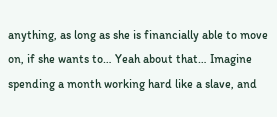anything, as long as she is financially able to move on, if she wants to… Yeah about that… Imagine spending a month working hard like a slave, and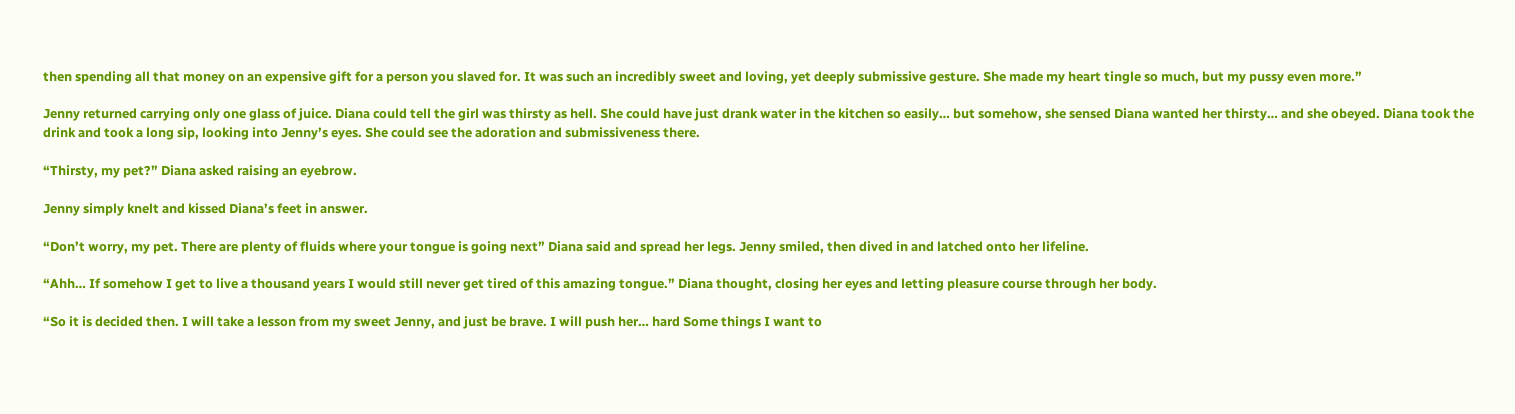then spending all that money on an expensive gift for a person you slaved for. It was such an incredibly sweet and loving, yet deeply submissive gesture. She made my heart tingle so much, but my pussy even more.”

Jenny returned carrying only one glass of juice. Diana could tell the girl was thirsty as hell. She could have just drank water in the kitchen so easily… but somehow, she sensed Diana wanted her thirsty… and she obeyed. Diana took the drink and took a long sip, looking into Jenny’s eyes. She could see the adoration and submissiveness there.

“Thirsty, my pet?” Diana asked raising an eyebrow.

Jenny simply knelt and kissed Diana’s feet in answer.

“Don’t worry, my pet. There are plenty of fluids where your tongue is going next” Diana said and spread her legs. Jenny smiled, then dived in and latched onto her lifeline.

“Ahh… If somehow I get to live a thousand years I would still never get tired of this amazing tongue.” Diana thought, closing her eyes and letting pleasure course through her body.

“So it is decided then. I will take a lesson from my sweet Jenny, and just be brave. I will push her… hard Some things I want to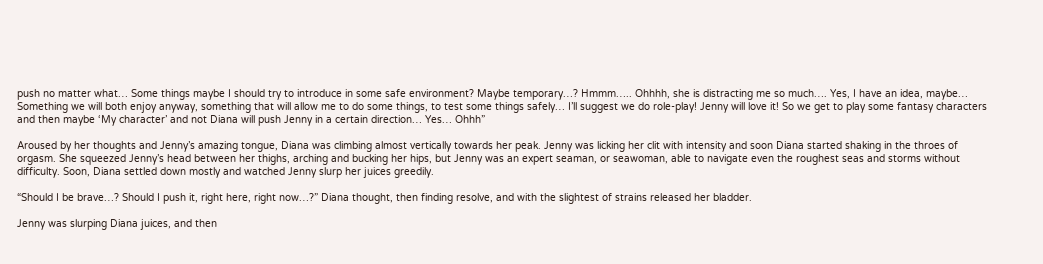push no matter what… Some things maybe I should try to introduce in some safe environment? Maybe temporary…? Hmmm….. Ohhhh, she is distracting me so much…. Yes, I have an idea, maybe… Something we will both enjoy anyway, something that will allow me to do some things, to test some things safely… I’ll suggest we do role-play! Jenny will love it! So we get to play some fantasy characters and then maybe ‘My character’ and not Diana will push Jenny in a certain direction… Yes… Ohhh”

Aroused by her thoughts and Jenny’s amazing tongue, Diana was climbing almost vertically towards her peak. Jenny was licking her clit with intensity and soon Diana started shaking in the throes of orgasm. She squeezed Jenny’s head between her thighs, arching and bucking her hips, but Jenny was an expert seaman, or seawoman, able to navigate even the roughest seas and storms without difficulty. Soon, Diana settled down mostly and watched Jenny slurp her juices greedily.

“Should I be brave…? Should I push it, right here, right now…?” Diana thought, then finding resolve, and with the slightest of strains released her bladder.

Jenny was slurping Diana juices, and then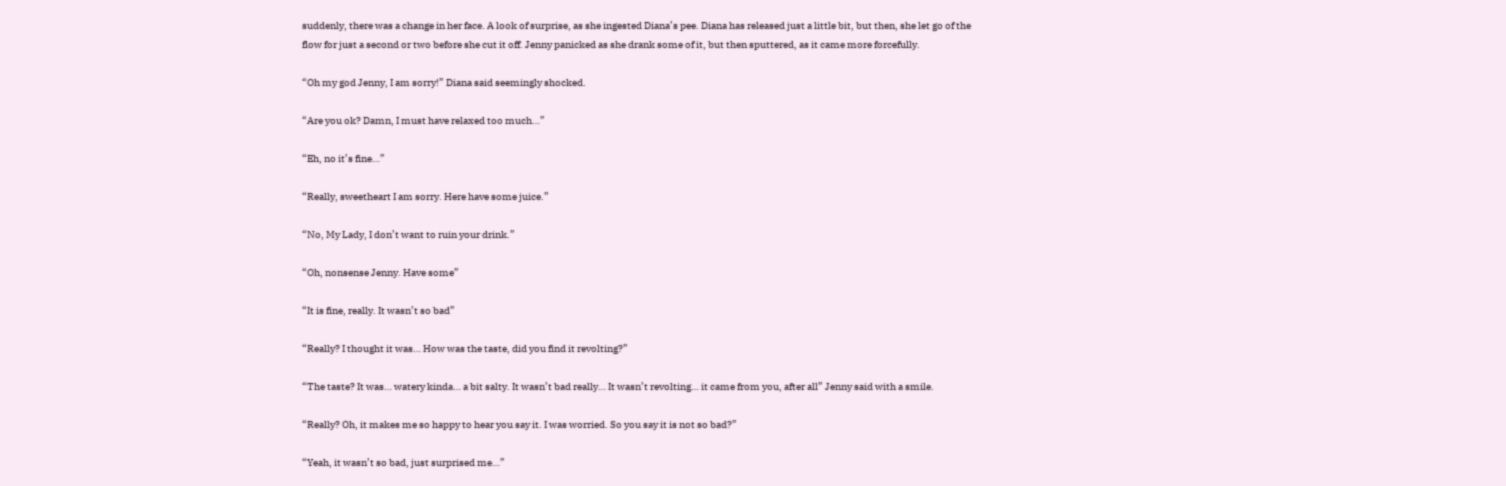suddenly, there was a change in her face. A look of surprise, as she ingested Diana’s pee. Diana has released just a little bit, but then, she let go of the flow for just a second or two before she cut it off. Jenny panicked as she drank some of it, but then sputtered, as it came more forcefully.

“Oh my god Jenny, I am sorry!” Diana said seemingly shocked.

“Are you ok? Damn, I must have relaxed too much…”

“Eh, no it’s fine…”

“Really, sweetheart I am sorry. Here have some juice.”

“No, My Lady, I don’t want to ruin your drink.”

“Oh, nonsense Jenny. Have some”

“It is fine, really. It wasn’t so bad”

“Really? I thought it was… How was the taste, did you find it revolting?”

“The taste? It was… watery kinda… a bit salty. It wasn’t bad really… It wasn’t revolting… it came from you, after all” Jenny said with a smile.

“Really? Oh, it makes me so happy to hear you say it. I was worried. So you say it is not so bad?”

“Yeah, it wasn’t so bad, just surprised me…”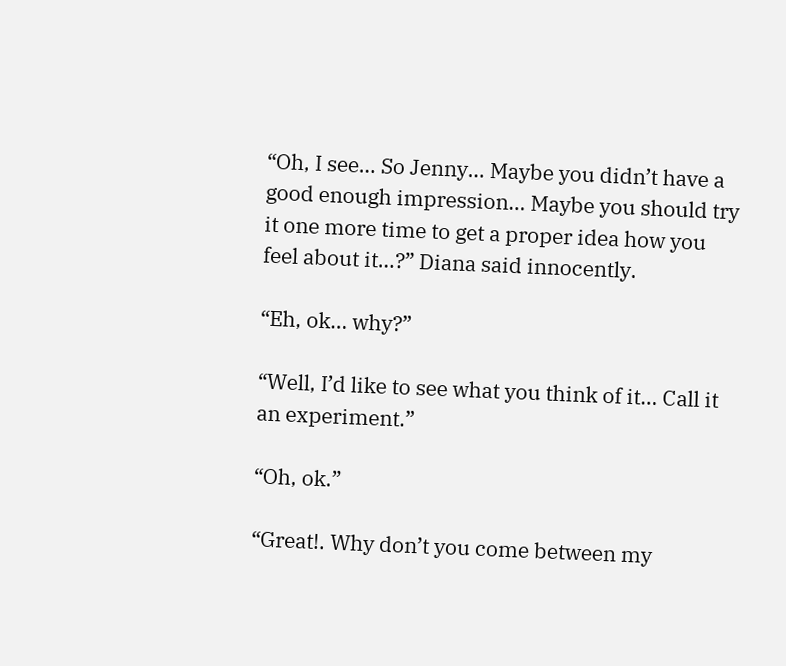“Oh, I see… So Jenny… Maybe you didn’t have a good enough impression… Maybe you should try it one more time to get a proper idea how you feel about it…?” Diana said innocently.

“Eh, ok… why?”

“Well, I’d like to see what you think of it… Call it an experiment.”

“Oh, ok.”

“Great!. Why don’t you come between my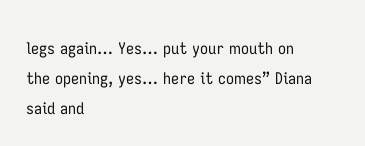legs again… Yes… put your mouth on the opening, yes… here it comes” Diana said and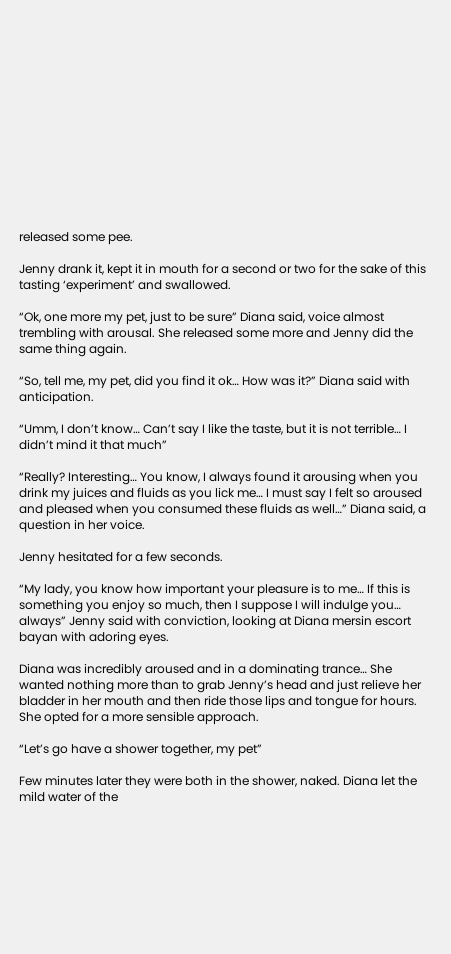released some pee.

Jenny drank it, kept it in mouth for a second or two for the sake of this tasting ‘experiment’ and swallowed.

“Ok, one more my pet, just to be sure” Diana said, voice almost trembling with arousal. She released some more and Jenny did the same thing again.

“So, tell me, my pet, did you find it ok… How was it?” Diana said with anticipation.

“Umm, I don’t know… Can’t say I like the taste, but it is not terrible… I didn’t mind it that much”

“Really? Interesting… You know, I always found it arousing when you drink my juices and fluids as you lick me… I must say I felt so aroused and pleased when you consumed these fluids as well…” Diana said, a question in her voice.

Jenny hesitated for a few seconds.

“My lady, you know how important your pleasure is to me… If this is something you enjoy so much, then I suppose I will indulge you… always” Jenny said with conviction, looking at Diana mersin escort bayan with adoring eyes.

Diana was incredibly aroused and in a dominating trance… She wanted nothing more than to grab Jenny’s head and just relieve her bladder in her mouth and then ride those lips and tongue for hours. She opted for a more sensible approach.

“Let’s go have a shower together, my pet”

Few minutes later they were both in the shower, naked. Diana let the mild water of the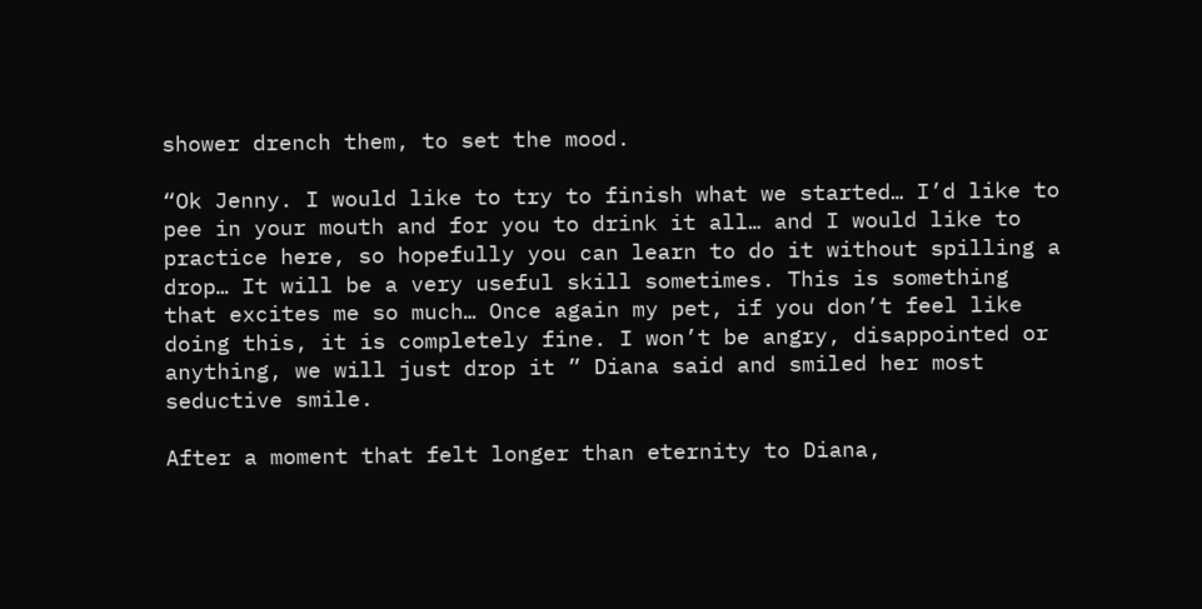shower drench them, to set the mood.

“Ok Jenny. I would like to try to finish what we started… I’d like to pee in your mouth and for you to drink it all… and I would like to practice here, so hopefully you can learn to do it without spilling a drop… It will be a very useful skill sometimes. This is something that excites me so much… Once again my pet, if you don’t feel like doing this, it is completely fine. I won’t be angry, disappointed or anything, we will just drop it ” Diana said and smiled her most seductive smile.

After a moment that felt longer than eternity to Diana,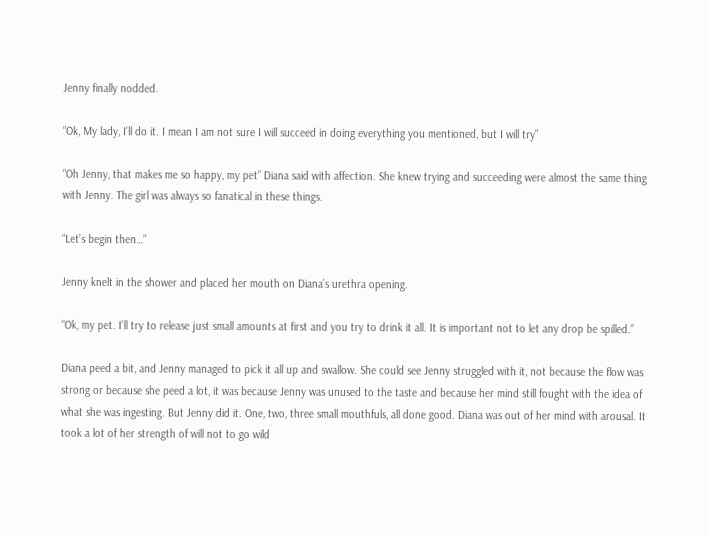Jenny finally nodded.

“Ok, My lady, I’ll do it. I mean I am not sure I will succeed in doing everything you mentioned, but I will try”

“Oh Jenny, that makes me so happy, my pet” Diana said with affection. She knew trying and succeeding were almost the same thing with Jenny. The girl was always so fanatical in these things.

“Let’s begin then…”

Jenny knelt in the shower and placed her mouth on Diana’s urethra opening.

“Ok, my pet. I’ll try to release just small amounts at first and you try to drink it all. It is important not to let any drop be spilled.”

Diana peed a bit, and Jenny managed to pick it all up and swallow. She could see Jenny struggled with it, not because the flow was strong or because she peed a lot, it was because Jenny was unused to the taste and because her mind still fought with the idea of what she was ingesting. But Jenny did it. One, two, three small mouthfuls, all done good. Diana was out of her mind with arousal. It took a lot of her strength of will not to go wild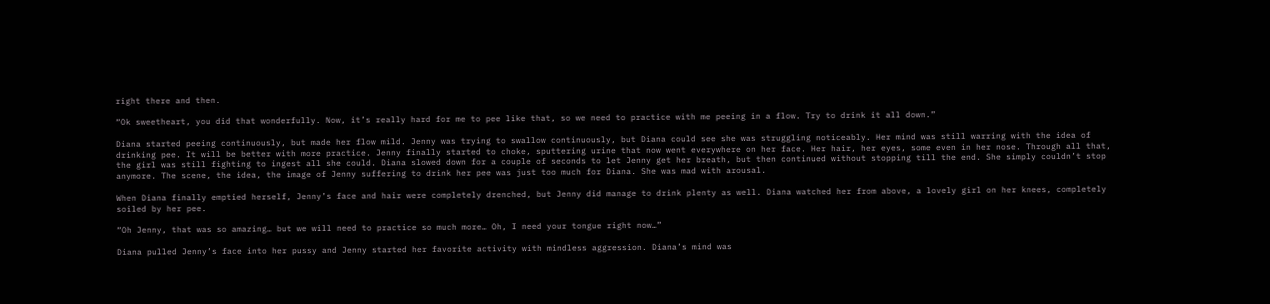right there and then.

“Ok sweetheart, you did that wonderfully. Now, it’s really hard for me to pee like that, so we need to practice with me peeing in a flow. Try to drink it all down.”

Diana started peeing continuously, but made her flow mild. Jenny was trying to swallow continuously, but Diana could see she was struggling noticeably. Her mind was still warring with the idea of drinking pee. It will be better with more practice. Jenny finally started to choke, sputtering urine that now went everywhere on her face. Her hair, her eyes, some even in her nose. Through all that, the girl was still fighting to ingest all she could. Diana slowed down for a couple of seconds to let Jenny get her breath, but then continued without stopping till the end. She simply couldn’t stop anymore. The scene, the idea, the image of Jenny suffering to drink her pee was just too much for Diana. She was mad with arousal.

When Diana finally emptied herself, Jenny’s face and hair were completely drenched, but Jenny did manage to drink plenty as well. Diana watched her from above, a lovely girl on her knees, completely soiled by her pee.

“Oh Jenny, that was so amazing… but we will need to practice so much more… Oh, I need your tongue right now…”

Diana pulled Jenny’s face into her pussy and Jenny started her favorite activity with mindless aggression. Diana’s mind was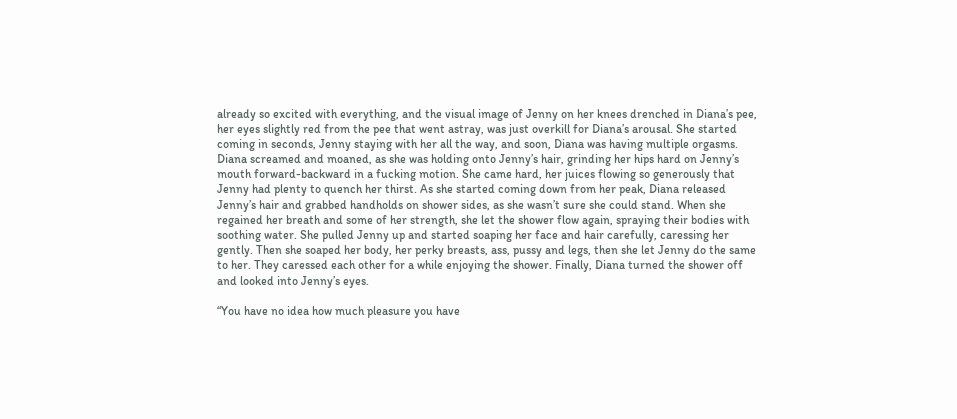already so excited with everything, and the visual image of Jenny on her knees drenched in Diana’s pee, her eyes slightly red from the pee that went astray, was just overkill for Diana’s arousal. She started coming in seconds, Jenny staying with her all the way, and soon, Diana was having multiple orgasms. Diana screamed and moaned, as she was holding onto Jenny’s hair, grinding her hips hard on Jenny’s mouth forward-backward in a fucking motion. She came hard, her juices flowing so generously that Jenny had plenty to quench her thirst. As she started coming down from her peak, Diana released Jenny’s hair and grabbed handholds on shower sides, as she wasn’t sure she could stand. When she regained her breath and some of her strength, she let the shower flow again, spraying their bodies with soothing water. She pulled Jenny up and started soaping her face and hair carefully, caressing her gently. Then she soaped her body, her perky breasts, ass, pussy and legs, then she let Jenny do the same to her. They caressed each other for a while enjoying the shower. Finally, Diana turned the shower off and looked into Jenny’s eyes.

“You have no idea how much pleasure you have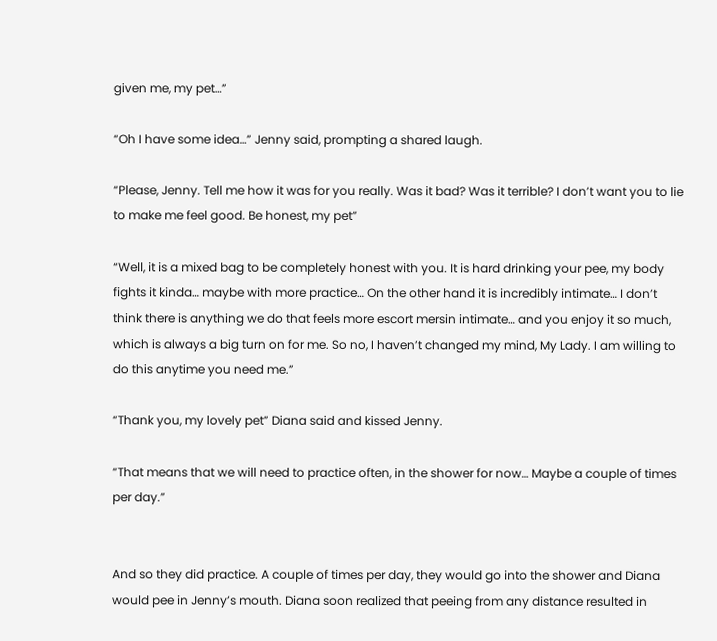given me, my pet…”

“Oh I have some idea…” Jenny said, prompting a shared laugh.

“Please, Jenny. Tell me how it was for you really. Was it bad? Was it terrible? I don’t want you to lie to make me feel good. Be honest, my pet”

“Well, it is a mixed bag to be completely honest with you. It is hard drinking your pee, my body fights it kinda… maybe with more practice… On the other hand it is incredibly intimate… I don’t think there is anything we do that feels more escort mersin intimate… and you enjoy it so much, which is always a big turn on for me. So no, I haven’t changed my mind, My Lady. I am willing to do this anytime you need me.”

“Thank you, my lovely pet” Diana said and kissed Jenny.

“That means that we will need to practice often, in the shower for now… Maybe a couple of times per day.”


And so they did practice. A couple of times per day, they would go into the shower and Diana would pee in Jenny’s mouth. Diana soon realized that peeing from any distance resulted in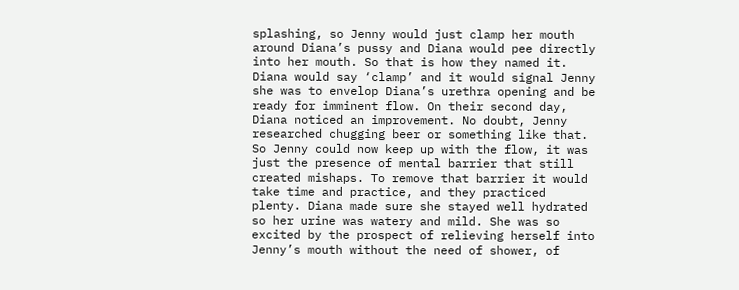splashing, so Jenny would just clamp her mouth around Diana’s pussy and Diana would pee directly into her mouth. So that is how they named it. Diana would say ‘clamp’ and it would signal Jenny she was to envelop Diana’s urethra opening and be ready for imminent flow. On their second day, Diana noticed an improvement. No doubt, Jenny researched chugging beer or something like that. So Jenny could now keep up with the flow, it was just the presence of mental barrier that still created mishaps. To remove that barrier it would take time and practice, and they practiced plenty. Diana made sure she stayed well hydrated so her urine was watery and mild. She was so excited by the prospect of relieving herself into Jenny’s mouth without the need of shower, of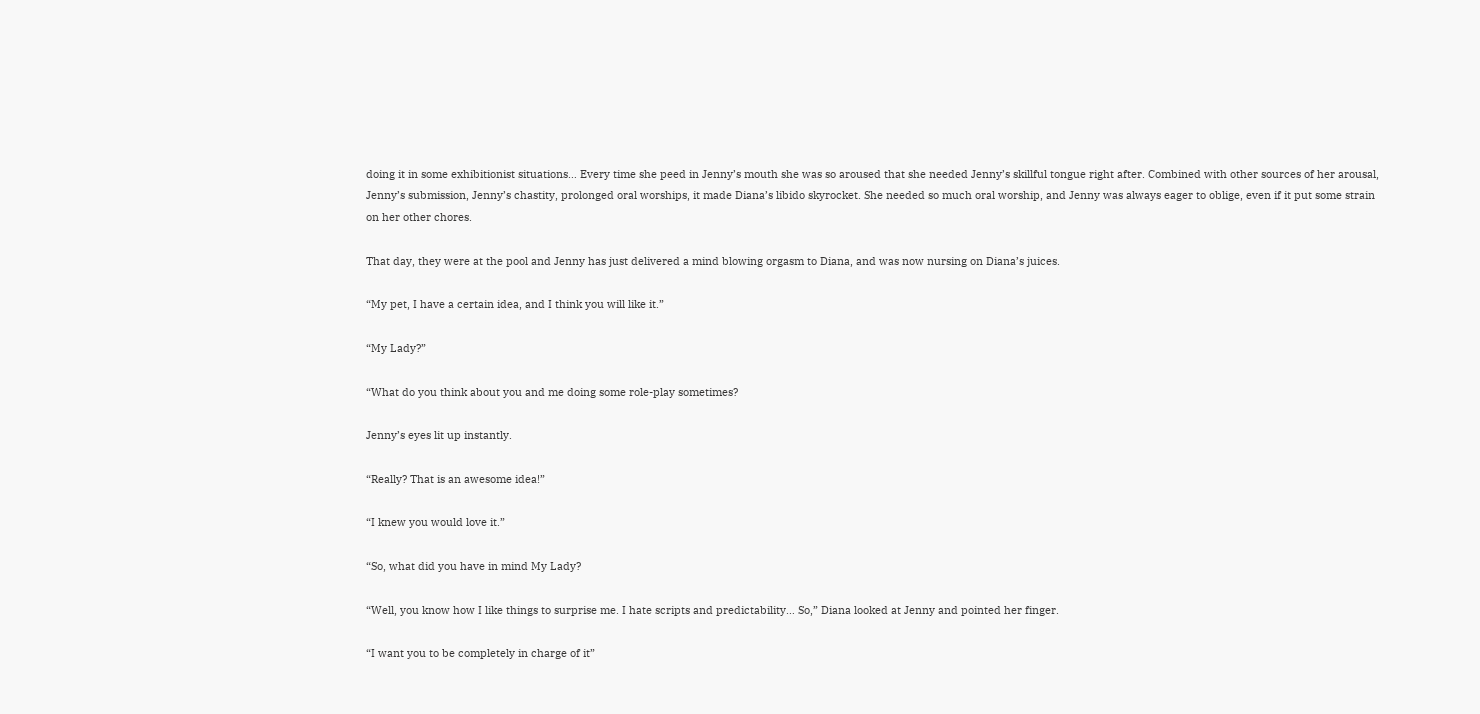doing it in some exhibitionist situations… Every time she peed in Jenny’s mouth she was so aroused that she needed Jenny’s skillful tongue right after. Combined with other sources of her arousal, Jenny’s submission, Jenny’s chastity, prolonged oral worships, it made Diana’s libido skyrocket. She needed so much oral worship, and Jenny was always eager to oblige, even if it put some strain on her other chores.

That day, they were at the pool and Jenny has just delivered a mind blowing orgasm to Diana, and was now nursing on Diana’s juices.

“My pet, I have a certain idea, and I think you will like it.”

“My Lady?”

“What do you think about you and me doing some role-play sometimes?

Jenny’s eyes lit up instantly.

“Really? That is an awesome idea!”

“I knew you would love it.”

“So, what did you have in mind My Lady?

“Well, you know how I like things to surprise me. I hate scripts and predictability… So,” Diana looked at Jenny and pointed her finger.

“I want you to be completely in charge of it”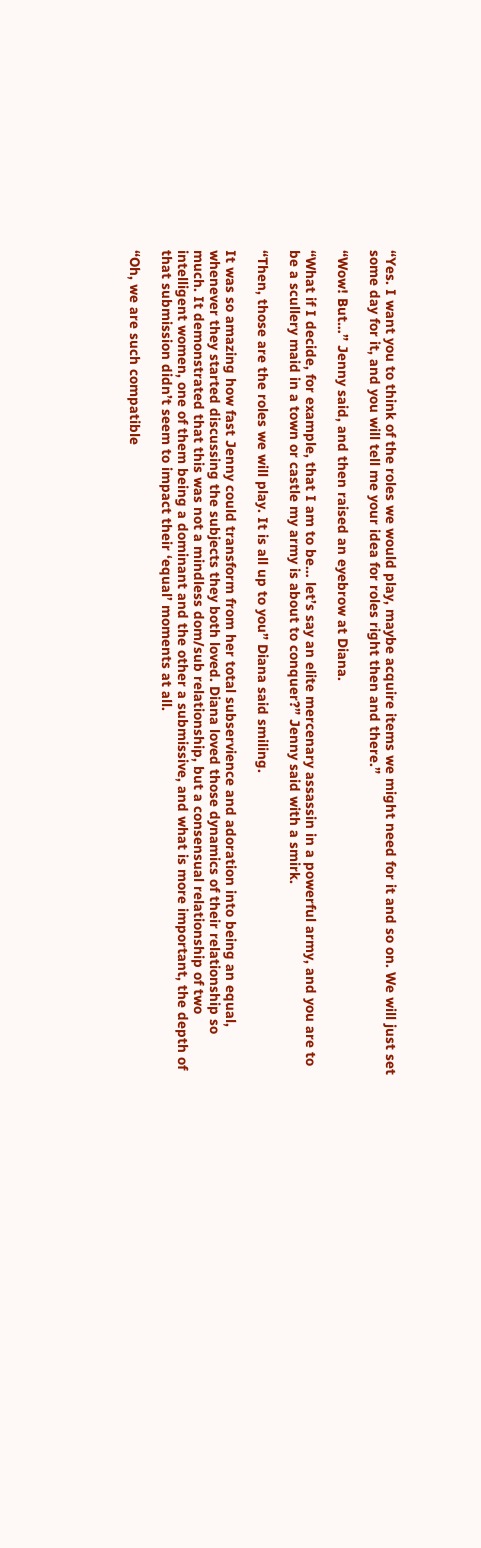“Yes. I want you to think of the roles we would play, maybe acquire items we might need for it and so on. We will just set some day for it, and you will tell me your idea for roles right then and there.”

“Wow! But…” Jenny said, and then raised an eyebrow at Diana.

“What if I decide, for example, that I am to be… let’s say an elite mercenary assassin in a powerful army, and you are to be a scullery maid in a town or castle my army is about to conquer?” Jenny said with a smirk.

“Then, those are the roles we will play. It is all up to you” Diana said smiling.

It was so amazing how fast Jenny could transform from her total subservience and adoration into being an equal, whenever they started discussing the subjects they both loved. Diana loved those dynamics of their relationship so much. It demonstrated that this was not a mindless dom/sub relationship, but a consensual relationship of two intelligent women, one of them being a dominant and the other a submissive, and what is more important, the depth of that submission didn’t seem to impact their ‘equal’ moments at all.

“Oh, we are such compatible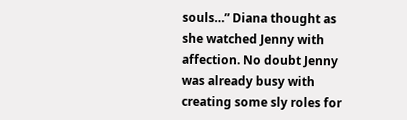souls…” Diana thought as she watched Jenny with affection. No doubt Jenny was already busy with creating some sly roles for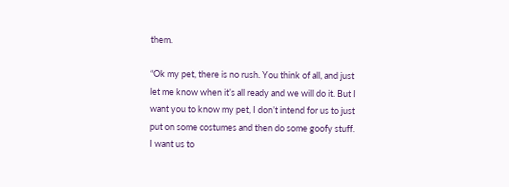them.

“Ok my pet, there is no rush. You think of all, and just let me know when it’s all ready and we will do it. But I want you to know my pet, I don’t intend for us to just put on some costumes and then do some goofy stuff. I want us to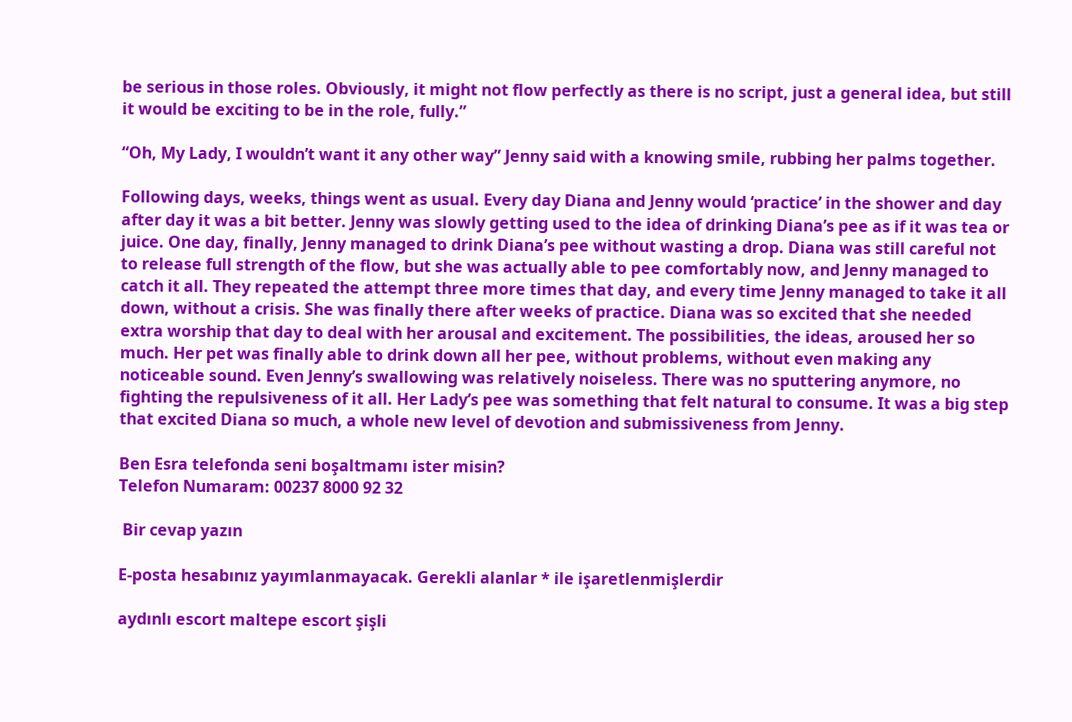be serious in those roles. Obviously, it might not flow perfectly as there is no script, just a general idea, but still it would be exciting to be in the role, fully.”

“Oh, My Lady, I wouldn’t want it any other way” Jenny said with a knowing smile, rubbing her palms together.

Following days, weeks, things went as usual. Every day Diana and Jenny would ‘practice’ in the shower and day after day it was a bit better. Jenny was slowly getting used to the idea of drinking Diana’s pee as if it was tea or juice. One day, finally, Jenny managed to drink Diana’s pee without wasting a drop. Diana was still careful not to release full strength of the flow, but she was actually able to pee comfortably now, and Jenny managed to catch it all. They repeated the attempt three more times that day, and every time Jenny managed to take it all down, without a crisis. She was finally there after weeks of practice. Diana was so excited that she needed extra worship that day to deal with her arousal and excitement. The possibilities, the ideas, aroused her so much. Her pet was finally able to drink down all her pee, without problems, without even making any noticeable sound. Even Jenny’s swallowing was relatively noiseless. There was no sputtering anymore, no fighting the repulsiveness of it all. Her Lady’s pee was something that felt natural to consume. It was a big step that excited Diana so much, a whole new level of devotion and submissiveness from Jenny.

Ben Esra telefonda seni boşaltmamı ister misin?
Telefon Numaram: 00237 8000 92 32

 Bir cevap yazın

E-posta hesabınız yayımlanmayacak. Gerekli alanlar * ile işaretlenmişlerdir

aydınlı escort maltepe escort şişli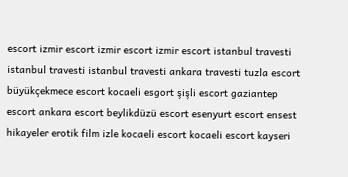escort izmir escort izmir escort izmir escort istanbul travesti istanbul travesti istanbul travesti ankara travesti tuzla escort büyükçekmece escort kocaeli esgort şişli escort gaziantep escort ankara escort beylikdüzü escort esenyurt escort ensest hikayeler erotik film izle kocaeli escort kocaeli escort kayseri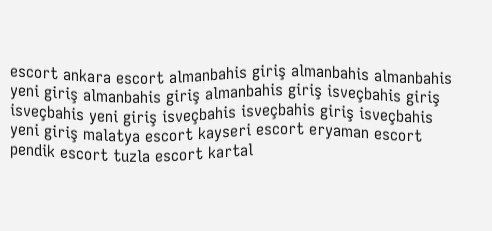escort ankara escort almanbahis giriş almanbahis almanbahis yeni giriş almanbahis giriş almanbahis giriş isveçbahis giriş isveçbahis yeni giriş isveçbahis isveçbahis giriş isveçbahis yeni giriş malatya escort kayseri escort eryaman escort pendik escort tuzla escort kartal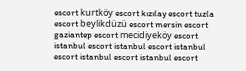escort kurtköy escort kızılay escort tuzla escort beylikdüzü escort mersin escort gaziantep escort mecidiyeköy escort istanbul escort istanbul escort istanbul escort istanbul escort istanbul escort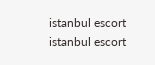istanbul escort istanbul escort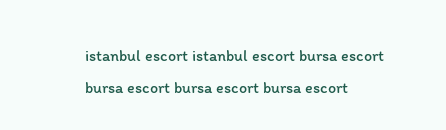istanbul escort istanbul escort bursa escort bursa escort bursa escort bursa escort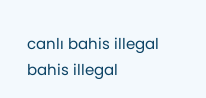canlı bahis illegal bahis illegal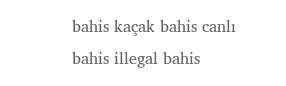bahis kaçak bahis canlı bahis illegal bahis